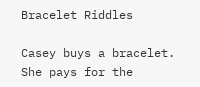Bracelet Riddles

Casey buys a bracelet. She pays for the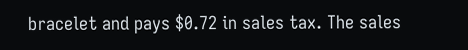bracelet and pays $0.72 in sales tax. The sales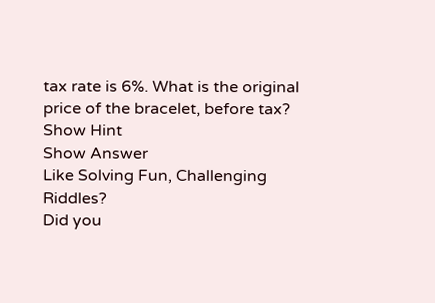tax rate is 6%. What is the original price of the bracelet, before tax?
Show Hint
Show Answer
Like Solving Fun, Challenging Riddles?
Did you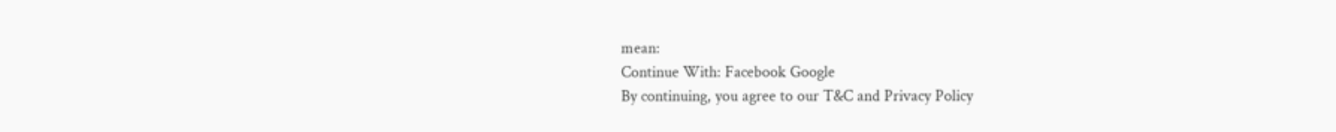mean:
Continue With: Facebook Google
By continuing, you agree to our T&C and Privacy Policy